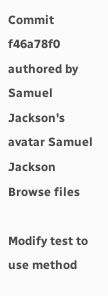Commit f46a78f0 authored by Samuel Jackson's avatar Samuel Jackson
Browse files

Modify test to use method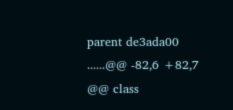parent de3ada00
......@@ -82,6 +82,7 @@ class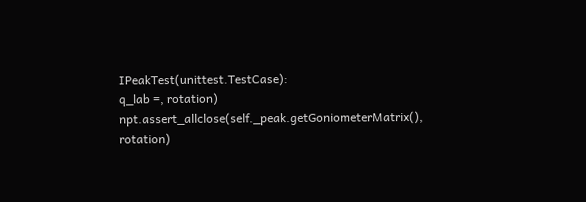IPeakTest(unittest.TestCase):
q_lab =, rotation)
npt.assert_allclose(self._peak.getGoniometerMatrix(), rotation)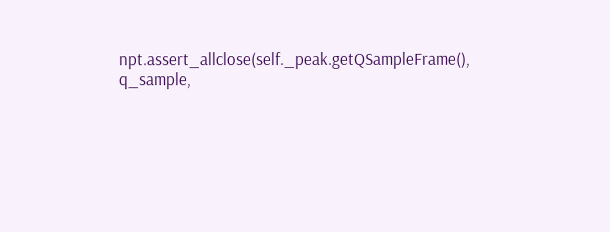npt.assert_allclose(self._peak.getQSampleFrame(), q_sample,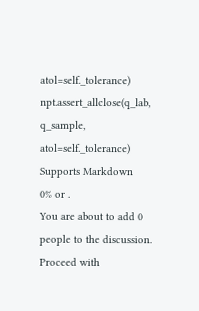atol=self._tolerance)
npt.assert_allclose(q_lab, q_sample, atol=self._tolerance)
Supports Markdown
0% or .
You are about to add 0 people to the discussion. Proceed with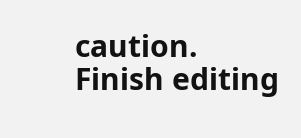caution.
Finish editing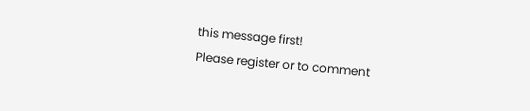this message first!
Please register or to comment